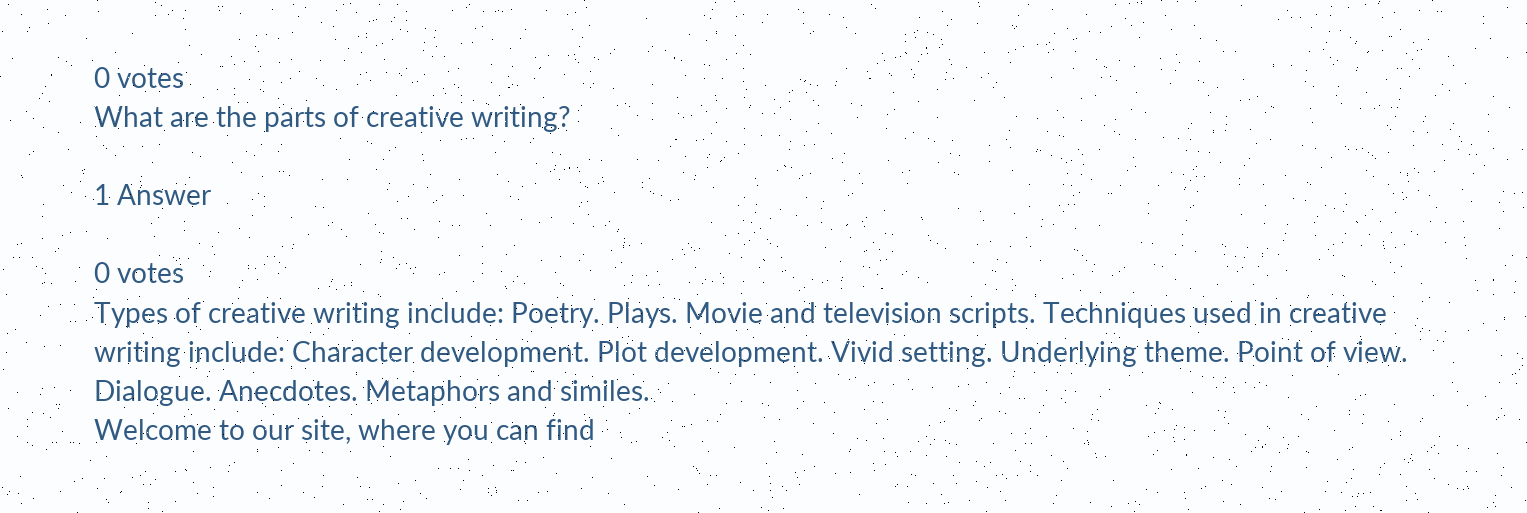0 votes
What are the parts of creative writing?

1 Answer

0 votes
Types of creative writing include: Poetry. Plays. Movie and television scripts. Techniques used in creative writing include: Character development. Plot development. Vivid setting. Underlying theme. Point of view. Dialogue. Anecdotes. Metaphors and similes.
Welcome to our site, where you can find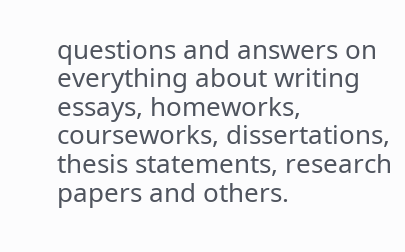questions and answers on everything about writing essays, homeworks, courseworks, dissertations, thesis statements, research papers and others.